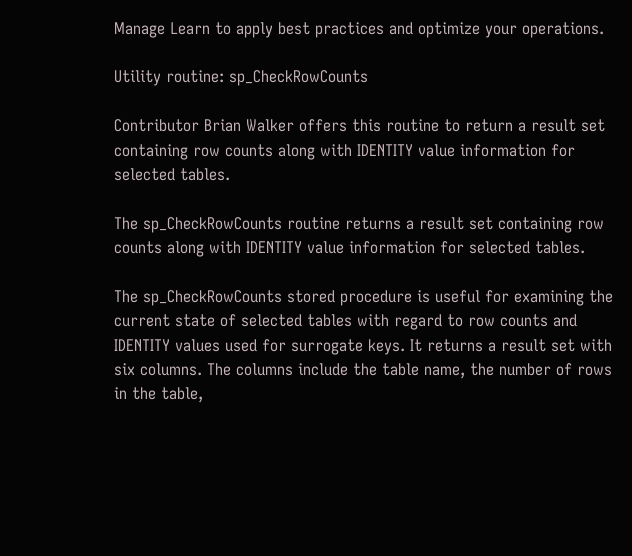Manage Learn to apply best practices and optimize your operations.

Utility routine: sp_CheckRowCounts

Contributor Brian Walker offers this routine to return a result set containing row counts along with IDENTITY value information for selected tables.

The sp_CheckRowCounts routine returns a result set containing row counts along with IDENTITY value information for selected tables.

The sp_CheckRowCounts stored procedure is useful for examining the current state of selected tables with regard to row counts and IDENTITY values used for surrogate keys. It returns a result set with six columns. The columns include the table name, the number of rows in the table,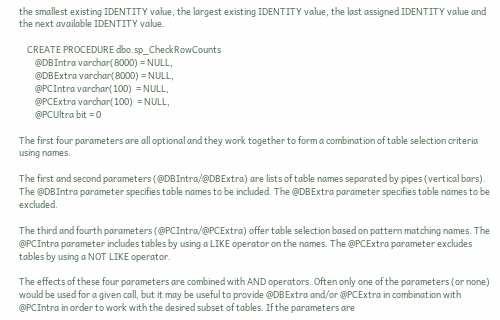the smallest existing IDENTITY value, the largest existing IDENTITY value, the last assigned IDENTITY value and the next available IDENTITY value.

    CREATE PROCEDURE dbo.sp_CheckRowCounts
        @DBIntra varchar(8000) = NULL,
        @DBExtra varchar(8000) = NULL,
        @PCIntra varchar(100)  = NULL,
        @PCExtra varchar(100)  = NULL,
        @PCUltra bit = 0

The first four parameters are all optional and they work together to form a combination of table selection criteria using names.

The first and second parameters (@DBIntra/@DBExtra) are lists of table names separated by pipes (vertical bars). The @DBIntra parameter specifies table names to be included. The @DBExtra parameter specifies table names to be excluded.

The third and fourth parameters (@PCIntra/@PCExtra) offer table selection based on pattern matching names. The @PCIntra parameter includes tables by using a LIKE operator on the names. The @PCExtra parameter excludes tables by using a NOT LIKE operator.

The effects of these four parameters are combined with AND operators. Often only one of the parameters (or none) would be used for a given call, but it may be useful to provide @DBExtra and/or @PCExtra in combination with @PCIntra in order to work with the desired subset of tables. If the parameters are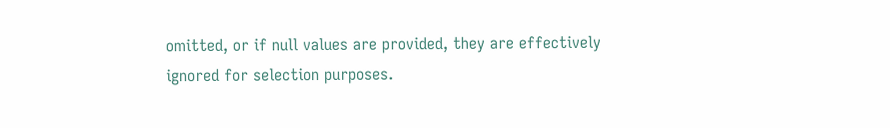omitted, or if null values are provided, they are effectively ignored for selection purposes.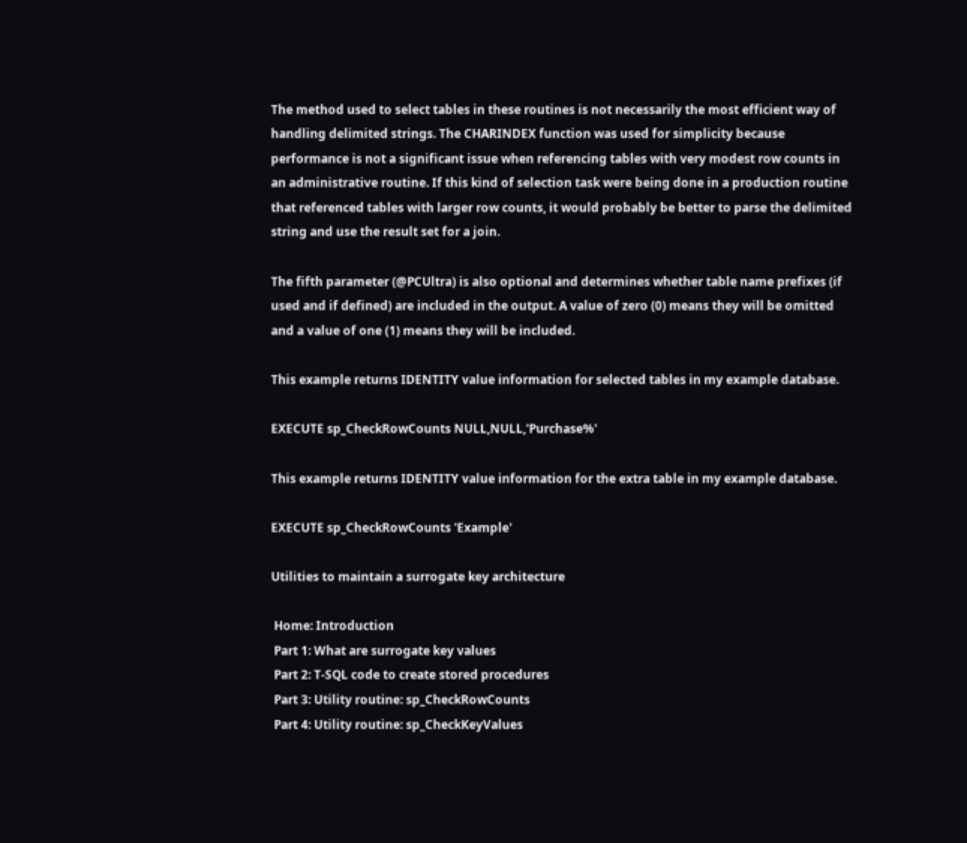The method used to select tables in these routines is not necessarily the most efficient way of handling delimited strings. The CHARINDEX function was used for simplicity because performance is not a significant issue when referencing tables with very modest row counts in an administrative routine. If this kind of selection task were being done in a production routine that referenced tables with larger row counts, it would probably be better to parse the delimited string and use the result set for a join.

The fifth parameter (@PCUltra) is also optional and determines whether table name prefixes (if used and if defined) are included in the output. A value of zero (0) means they will be omitted and a value of one (1) means they will be included.

This example returns IDENTITY value information for selected tables in my example database.

EXECUTE sp_CheckRowCounts NULL,NULL,'Purchase%'

This example returns IDENTITY value information for the extra table in my example database.

EXECUTE sp_CheckRowCounts 'Example'

Utilities to maintain a surrogate key architecture

 Home: Introduction
 Part 1: What are surrogate key values
 Part 2: T-SQL code to create stored procedures
 Part 3: Utility routine: sp_CheckRowCounts
 Part 4: Utility routine: sp_CheckKeyValues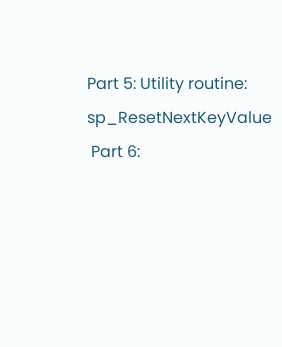Part 5: Utility routine: sp_ResetNextKeyValue
 Part 6: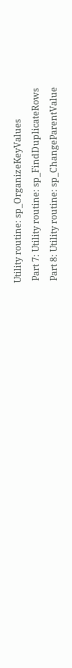Utility routine: sp_OrganizeKeyValues
 Part 7: Utility routine: sp_FindDuplicateRows
 Part 8: Utility routine: sp_ChangeParentValue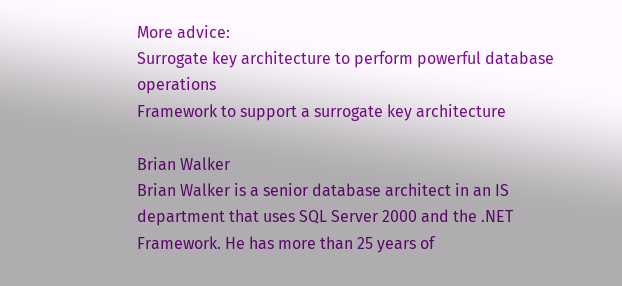More advice:
Surrogate key architecture to perform powerful database operations
Framework to support a surrogate key architecture

Brian Walker
Brian Walker is a senior database architect in an IS department that uses SQL Server 2000 and the .NET Framework. He has more than 25 years of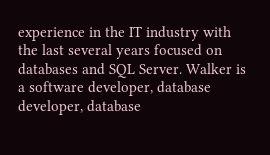experience in the IT industry with the last several years focused on databases and SQL Server. Walker is a software developer, database developer, database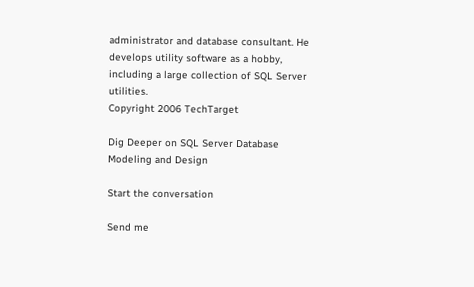administrator and database consultant. He develops utility software as a hobby, including a large collection of SQL Server utilities.
Copyright 2006 TechTarget

Dig Deeper on SQL Server Database Modeling and Design

Start the conversation

Send me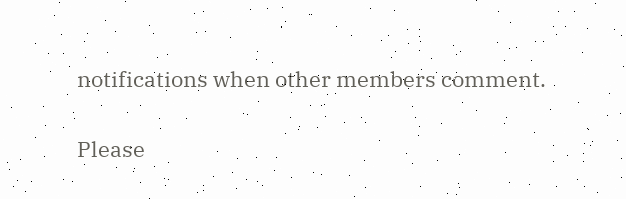notifications when other members comment.

Please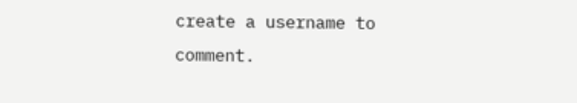create a username to comment.